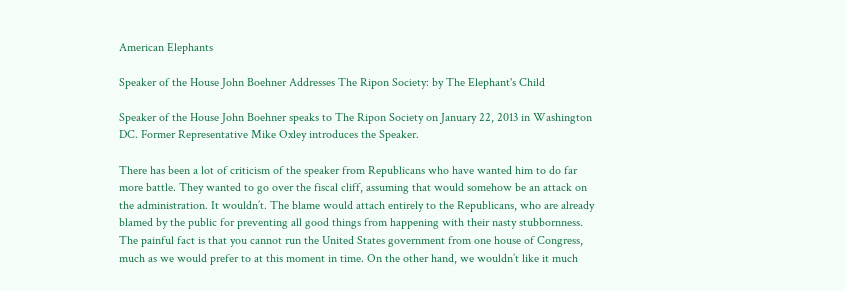American Elephants

Speaker of the House John Boehner Addresses The Ripon Society: by The Elephant's Child

Speaker of the House John Boehner speaks to The Ripon Society on January 22, 2013 in Washington DC. Former Representative Mike Oxley introduces the Speaker.

There has been a lot of criticism of the speaker from Republicans who have wanted him to do far more battle. They wanted to go over the fiscal cliff, assuming that would somehow be an attack on the administration. It wouldn’t. The blame would attach entirely to the Republicans, who are already blamed by the public for preventing all good things from happening with their nasty stubbornness. The painful fact is that you cannot run the United States government from one house of Congress, much as we would prefer to at this moment in time. On the other hand, we wouldn’t like it much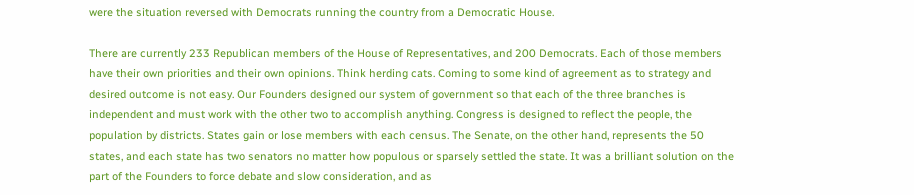were the situation reversed with Democrats running the country from a Democratic House.

There are currently 233 Republican members of the House of Representatives, and 200 Democrats. Each of those members have their own priorities and their own opinions. Think herding cats. Coming to some kind of agreement as to strategy and desired outcome is not easy. Our Founders designed our system of government so that each of the three branches is independent and must work with the other two to accomplish anything. Congress is designed to reflect the people, the population by districts. States gain or lose members with each census. The Senate, on the other hand, represents the 50 states, and each state has two senators no matter how populous or sparsely settled the state. It was a brilliant solution on the part of the Founders to force debate and slow consideration, and as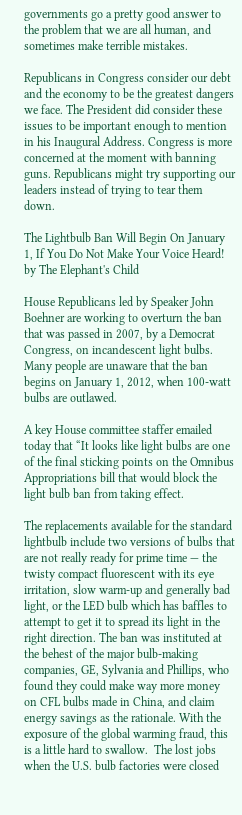governments go a pretty good answer to the problem that we are all human, and sometimes make terrible mistakes.

Republicans in Congress consider our debt and the economy to be the greatest dangers we face. The President did consider these issues to be important enough to mention in his Inaugural Address. Congress is more concerned at the moment with banning guns. Republicans might try supporting our leaders instead of trying to tear them down.

The Lightbulb Ban Will Begin On January 1, If You Do Not Make Your Voice Heard! by The Elephant's Child

House Republicans led by Speaker John Boehner are working to overturn the ban that was passed in 2007, by a Democrat Congress, on incandescent light bulbs. Many people are unaware that the ban begins on January 1, 2012, when 100-watt bulbs are outlawed.

A key House committee staffer emailed today that “It looks like light bulbs are one of the final sticking points on the Omnibus Appropriations bill that would block the light bulb ban from taking effect.

The replacements available for the standard lightbulb include two versions of bulbs that are not really ready for prime time — the twisty compact fluorescent with its eye irritation, slow warm-up and generally bad light, or the LED bulb which has baffles to attempt to get it to spread its light in the right direction. The ban was instituted at the behest of the major bulb-making companies, GE, Sylvania and Phillips, who found they could make way more money on CFL bulbs made in China, and claim energy savings as the rationale. With the exposure of the global warming fraud, this is a little hard to swallow.  The lost jobs when the U.S. bulb factories were closed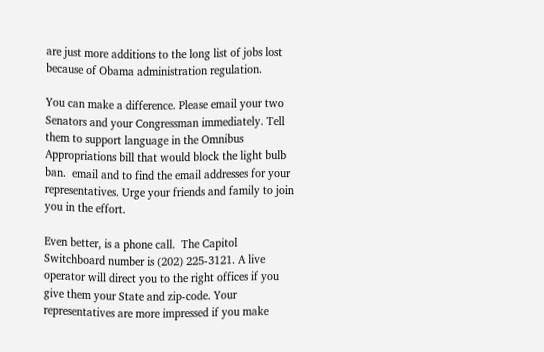are just more additions to the long list of jobs lost because of Obama administration regulation.

You can make a difference. Please email your two Senators and your Congressman immediately. Tell them to support language in the Omnibus Appropriations bill that would block the light bulb ban.  email and to find the email addresses for your representatives. Urge your friends and family to join you in the effort.

Even better, is a phone call.  The Capitol Switchboard number is (202) 225-3121. A live operator will direct you to the right offices if you give them your State and zip-code. Your representatives are more impressed if you make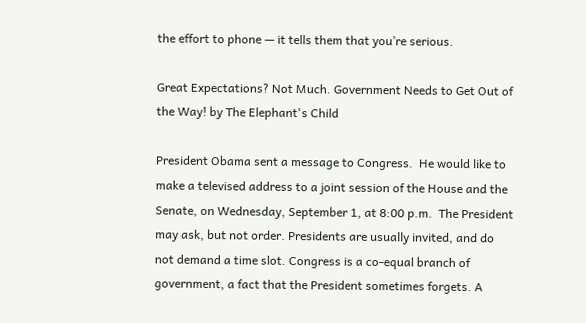the effort to phone — it tells them that you’re serious.

Great Expectations? Not Much. Government Needs to Get Out of the Way! by The Elephant's Child

President Obama sent a message to Congress.  He would like to make a televised address to a joint session of the House and the Senate, on Wednesday, September 1, at 8:00 p.m.  The President may ask, but not order. Presidents are usually invited, and do not demand a time slot. Congress is a co-equal branch of government, a fact that the President sometimes forgets. A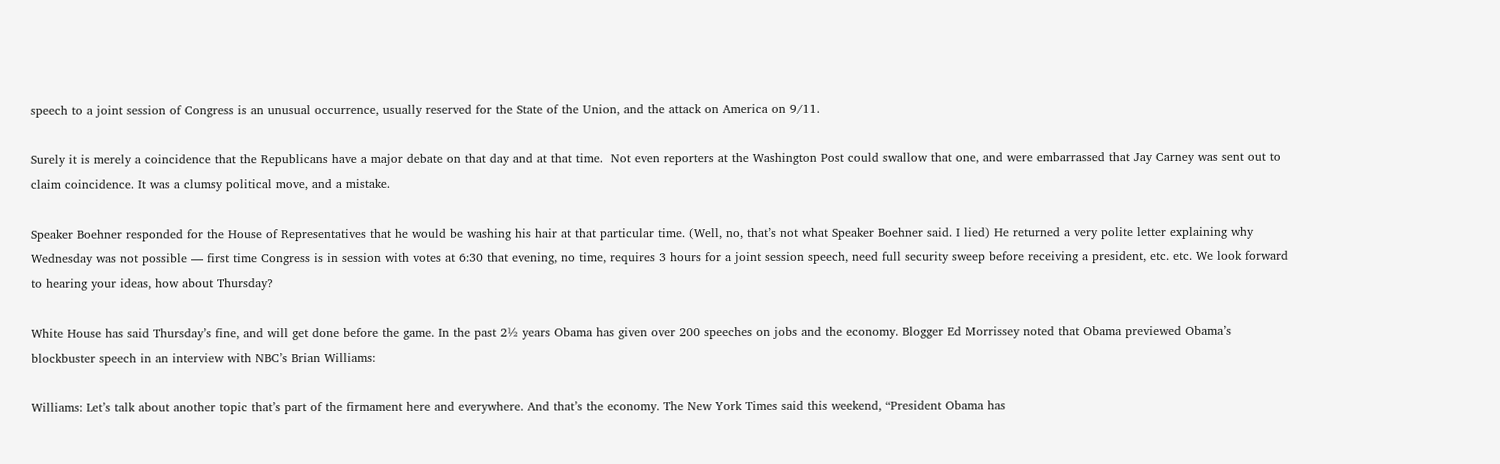speech to a joint session of Congress is an unusual occurrence, usually reserved for the State of the Union, and the attack on America on 9/11.

Surely it is merely a coincidence that the Republicans have a major debate on that day and at that time.  Not even reporters at the Washington Post could swallow that one, and were embarrassed that Jay Carney was sent out to claim coincidence. It was a clumsy political move, and a mistake.

Speaker Boehner responded for the House of Representatives that he would be washing his hair at that particular time. (Well, no, that’s not what Speaker Boehner said. I lied) He returned a very polite letter explaining why Wednesday was not possible — first time Congress is in session with votes at 6:30 that evening, no time, requires 3 hours for a joint session speech, need full security sweep before receiving a president, etc. etc. We look forward to hearing your ideas, how about Thursday?

White House has said Thursday’s fine, and will get done before the game. In the past 2½ years Obama has given over 200 speeches on jobs and the economy. Blogger Ed Morrissey noted that Obama previewed Obama’s blockbuster speech in an interview with NBC’s Brian Williams:

Williams: Let’s talk about another topic that’s part of the firmament here and everywhere. And that’s the economy. The New York Times said this weekend, “President Obama has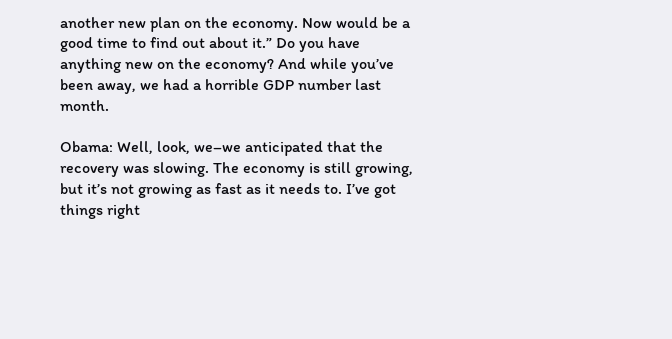another new plan on the economy. Now would be a good time to find out about it.” Do you have anything new on the economy? And while you’ve been away, we had a horrible GDP number last month.

Obama: Well, look, we–we anticipated that the recovery was slowing. The economy is still growing, but it’s not growing as fast as it needs to. I’ve got things right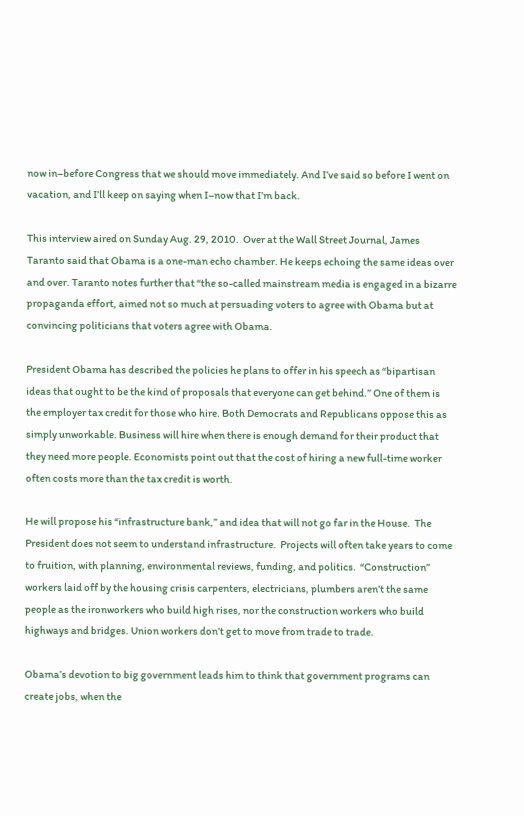now in–before Congress that we should move immediately. And I’ve said so before I went on vacation, and I’ll keep on saying when I–now that I’m back.

This interview aired on Sunday Aug. 29, 2010.  Over at the Wall Street Journal, James Taranto said that Obama is a one-man echo chamber. He keeps echoing the same ideas over and over. Taranto notes further that “the so-called mainstream media is engaged in a bizarre propaganda effort, aimed not so much at persuading voters to agree with Obama but at convincing politicians that voters agree with Obama.

President Obama has described the policies he plans to offer in his speech as “bipartisan ideas that ought to be the kind of proposals that everyone can get behind.” One of them is the employer tax credit for those who hire. Both Democrats and Republicans oppose this as simply unworkable. Business will hire when there is enough demand for their product that they need more people. Economists point out that the cost of hiring a new full-time worker often costs more than the tax credit is worth.

He will propose his “infrastructure bank,” and idea that will not go far in the House.  The President does not seem to understand infrastructure.  Projects will often take years to come to fruition, with planning, environmental reviews, funding, and politics.  “Construction” workers laid off by the housing crisis carpenters, electricians, plumbers aren’t the same people as the ironworkers who build high rises, nor the construction workers who build highways and bridges. Union workers don’t get to move from trade to trade.

Obama’s devotion to big government leads him to think that government programs can create jobs, when the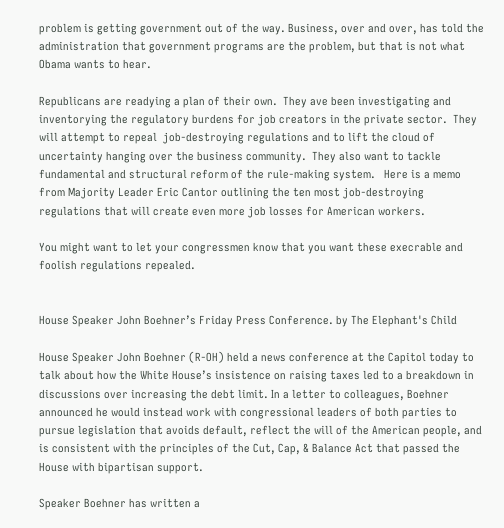problem is getting government out of the way. Business, over and over, has told the administration that government programs are the problem, but that is not what Obama wants to hear.

Republicans are readying a plan of their own.  They ave been investigating and inventorying the regulatory burdens for job creators in the private sector.  They will attempt to repeal  job-destroying regulations and to lift the cloud of uncertainty hanging over the business community.  They also want to tackle fundamental and structural reform of the rule-making system.   Here is a memo from Majority Leader Eric Cantor outlining the ten most job-destroying regulations that will create even more job losses for American workers.

You might want to let your congressmen know that you want these execrable and foolish regulations repealed.


House Speaker John Boehner’s Friday Press Conference. by The Elephant's Child

House Speaker John Boehner (R-OH) held a news conference at the Capitol today to talk about how the White House’s insistence on raising taxes led to a breakdown in discussions over increasing the debt limit. In a letter to colleagues, Boehner announced he would instead work with congressional leaders of both parties to pursue legislation that avoids default, reflect the will of the American people, and is consistent with the principles of the Cut, Cap, & Balance Act that passed the House with bipartisan support.

Speaker Boehner has written a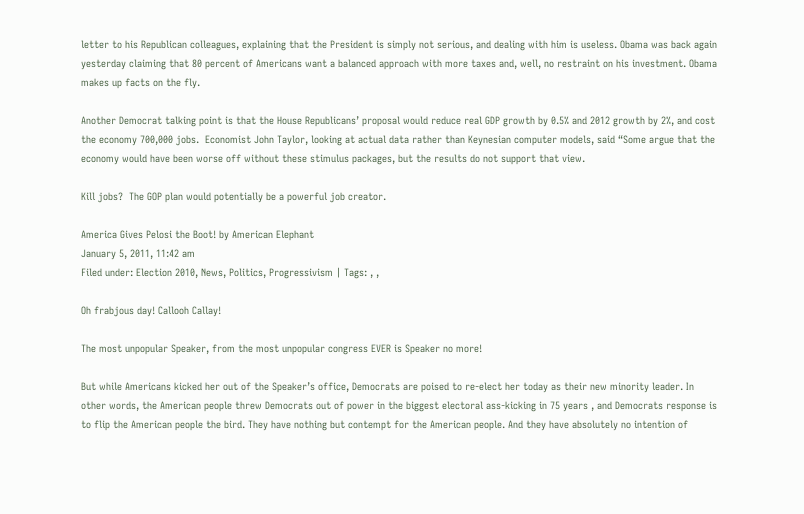letter to his Republican colleagues, explaining that the President is simply not serious, and dealing with him is useless. Obama was back again yesterday claiming that 80 percent of Americans want a balanced approach with more taxes and, well, no restraint on his investment. Obama makes up facts on the fly.

Another Democrat talking point is that the House Republicans’ proposal would reduce real GDP growth by 0.5% and 2012 growth by 2%, and cost the economy 700,000 jobs.  Economist John Taylor, looking at actual data rather than Keynesian computer models, said “Some argue that the economy would have been worse off without these stimulus packages, but the results do not support that view.

Kill jobs?  The GOP plan would potentially be a powerful job creator.

America Gives Pelosi the Boot! by American Elephant
January 5, 2011, 11:42 am
Filed under: Election 2010, News, Politics, Progressivism | Tags: , ,

Oh frabjous day! Callooh Callay!

The most unpopular Speaker, from the most unpopular congress EVER is Speaker no more!

But while Americans kicked her out of the Speaker’s office, Democrats are poised to re-elect her today as their new minority leader. In other words, the American people threw Democrats out of power in the biggest electoral ass-kicking in 75 years , and Democrats response is to flip the American people the bird. They have nothing but contempt for the American people. And they have absolutely no intention of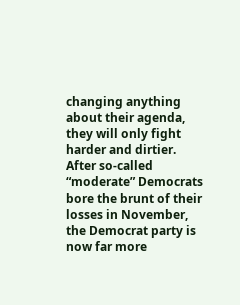changing anything about their agenda, they will only fight harder and dirtier. After so-called “moderate” Democrats bore the brunt of their losses in November, the Democrat party is now far more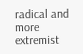radical and more extremist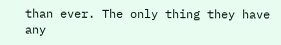than ever. The only thing they have any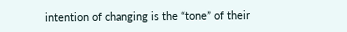intention of changing is the “tone” of their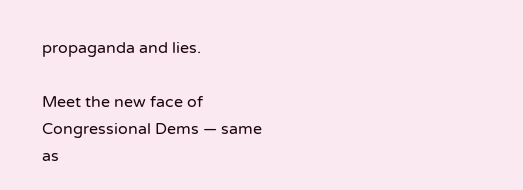propaganda and lies.

Meet the new face of Congressional Dems — same as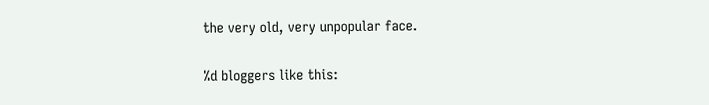the very old, very unpopular face.

%d bloggers like this: